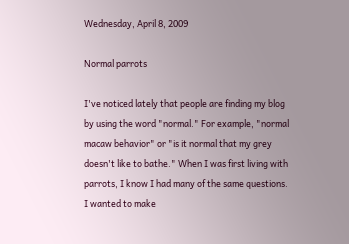Wednesday, April 8, 2009

Normal parrots

I've noticed lately that people are finding my blog by using the word "normal." For example, "normal macaw behavior" or "is it normal that my grey doesn't like to bathe." When I was first living with parrots, I know I had many of the same questions. I wanted to make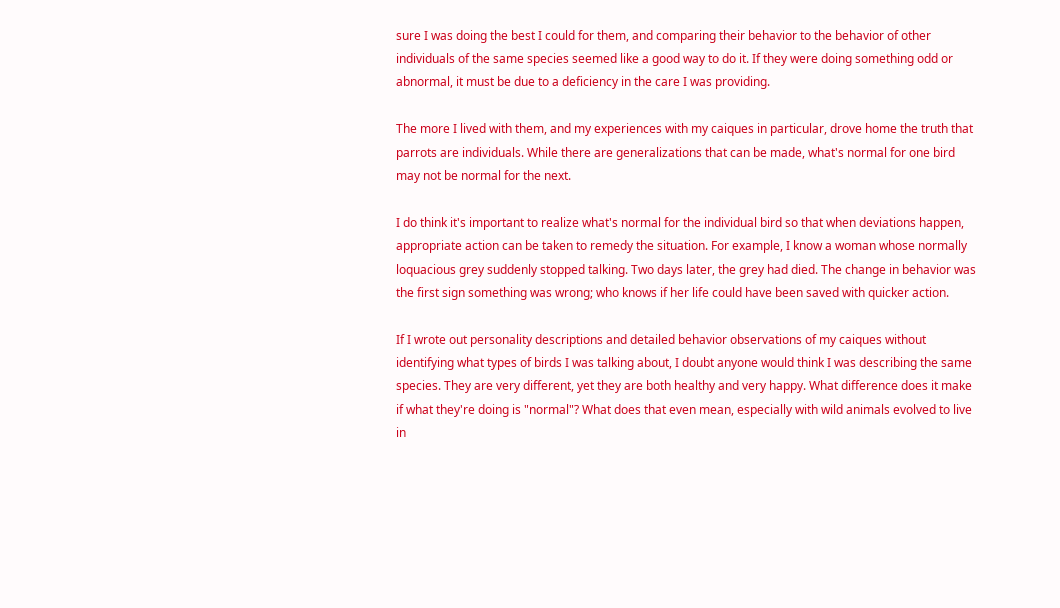sure I was doing the best I could for them, and comparing their behavior to the behavior of other individuals of the same species seemed like a good way to do it. If they were doing something odd or abnormal, it must be due to a deficiency in the care I was providing.

The more I lived with them, and my experiences with my caiques in particular, drove home the truth that parrots are individuals. While there are generalizations that can be made, what's normal for one bird may not be normal for the next.

I do think it's important to realize what's normal for the individual bird so that when deviations happen, appropriate action can be taken to remedy the situation. For example, I know a woman whose normally loquacious grey suddenly stopped talking. Two days later, the grey had died. The change in behavior was the first sign something was wrong; who knows if her life could have been saved with quicker action.

If I wrote out personality descriptions and detailed behavior observations of my caiques without identifying what types of birds I was talking about, I doubt anyone would think I was describing the same species. They are very different, yet they are both healthy and very happy. What difference does it make if what they're doing is "normal"? What does that even mean, especially with wild animals evolved to live in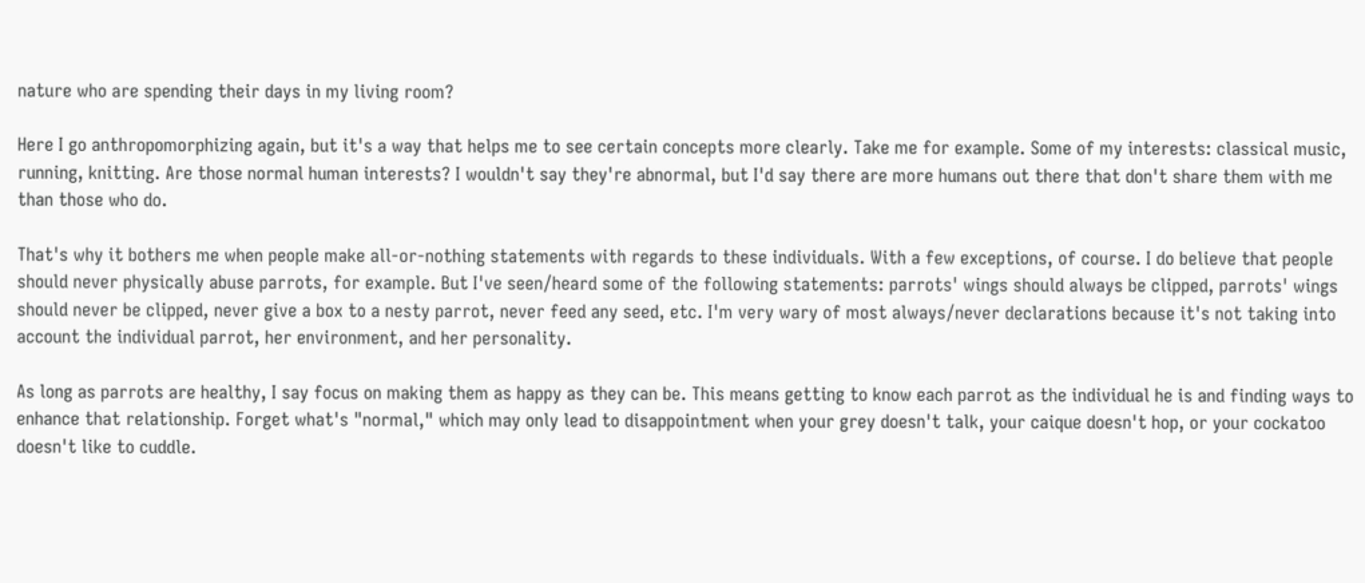nature who are spending their days in my living room?

Here I go anthropomorphizing again, but it's a way that helps me to see certain concepts more clearly. Take me for example. Some of my interests: classical music, running, knitting. Are those normal human interests? I wouldn't say they're abnormal, but I'd say there are more humans out there that don't share them with me than those who do.

That's why it bothers me when people make all-or-nothing statements with regards to these individuals. With a few exceptions, of course. I do believe that people should never physically abuse parrots, for example. But I've seen/heard some of the following statements: parrots' wings should always be clipped, parrots' wings should never be clipped, never give a box to a nesty parrot, never feed any seed, etc. I'm very wary of most always/never declarations because it's not taking into account the individual parrot, her environment, and her personality.

As long as parrots are healthy, I say focus on making them as happy as they can be. This means getting to know each parrot as the individual he is and finding ways to enhance that relationship. Forget what's "normal," which may only lead to disappointment when your grey doesn't talk, your caique doesn't hop, or your cockatoo doesn't like to cuddle.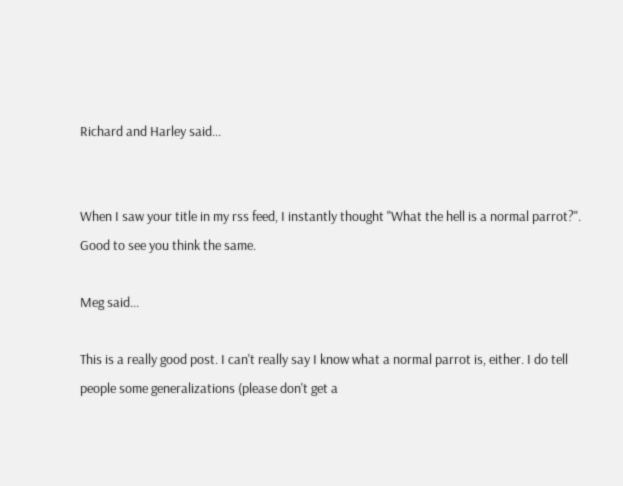Richard and Harley said...


When I saw your title in my rss feed, I instantly thought "What the hell is a normal parrot?". Good to see you think the same.

Meg said...

This is a really good post. I can't really say I know what a normal parrot is, either. I do tell people some generalizations (please don't get a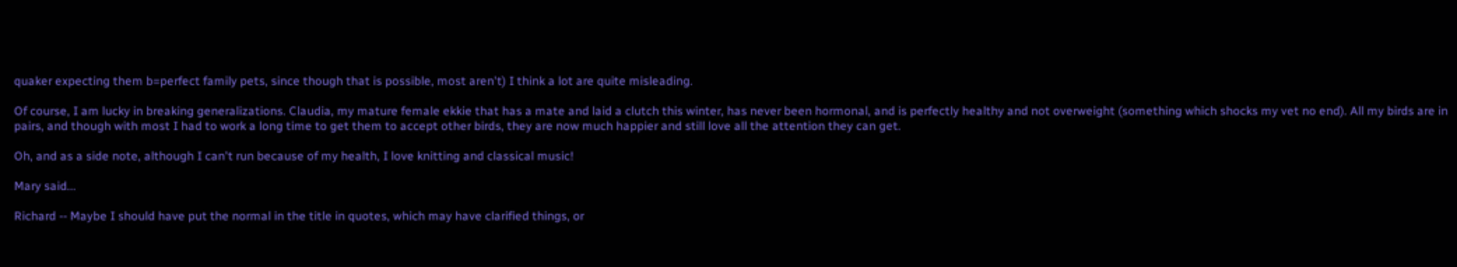quaker expecting them b=perfect family pets, since though that is possible, most aren't) I think a lot are quite misleading.

Of course, I am lucky in breaking generalizations. Claudia, my mature female ekkie that has a mate and laid a clutch this winter, has never been hormonal, and is perfectly healthy and not overweight (something which shocks my vet no end). All my birds are in pairs, and though with most I had to work a long time to get them to accept other birds, they are now much happier and still love all the attention they can get.

Oh, and as a side note, although I can't run because of my health, I love knitting and classical music!

Mary said...

Richard -- Maybe I should have put the normal in the title in quotes, which may have clarified things, or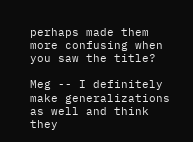perhaps made them more confusing when you saw the title?

Meg -- I definitely make generalizations as well and think they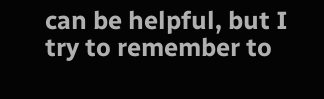can be helpful, but I try to remember to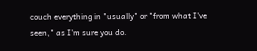couch everything in "usually" or "from what I've seen," as I'm sure you do.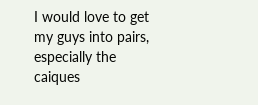I would love to get my guys into pairs, especially the caiques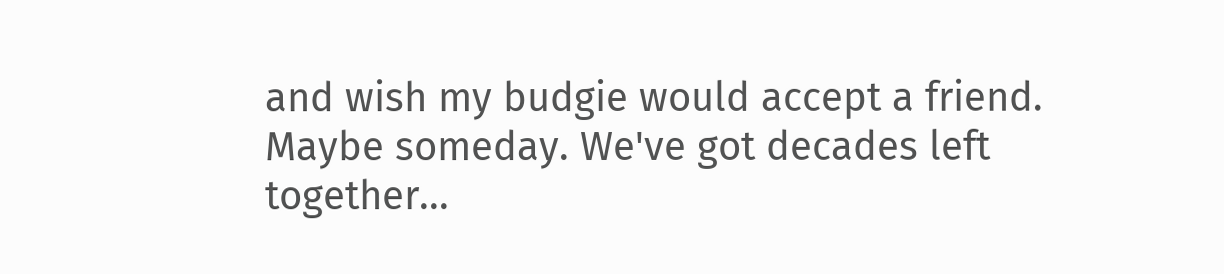and wish my budgie would accept a friend. Maybe someday. We've got decades left together...